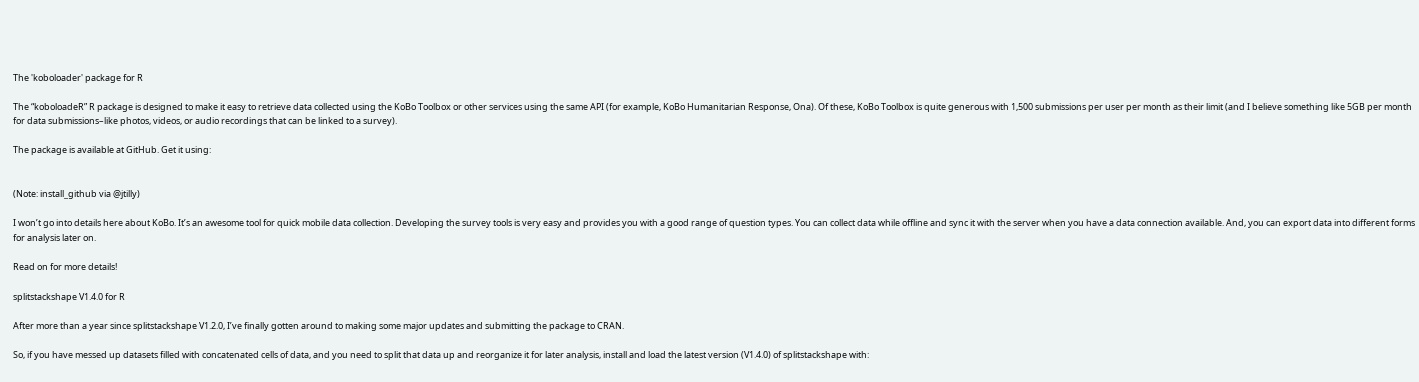The 'koboloader' package for R

The “koboloadeR” R package is designed to make it easy to retrieve data collected using the KoBo Toolbox or other services using the same API (for example, KoBo Humanitarian Response, Ona). Of these, KoBo Toolbox is quite generous with 1,500 submissions per user per month as their limit (and I believe something like 5GB per month for data submissions–like photos, videos, or audio recordings that can be linked to a survey).

The package is available at GitHub. Get it using:


(Note: install_github via @jtilly)

I won’t go into details here about KoBo. It’s an awesome tool for quick mobile data collection. Developing the survey tools is very easy and provides you with a good range of question types. You can collect data while offline and sync it with the server when you have a data connection available. And, you can export data into different forms for analysis later on.

Read on for more details!

splitstackshape V1.4.0 for R

After more than a year since splitstackshape V1.2.0, I’ve finally gotten around to making some major updates and submitting the package to CRAN.

So, if you have messed up datasets filled with concatenated cells of data, and you need to split that data up and reorganize it for later analysis, install and load the latest version (V1.4.0) of splitstackshape with: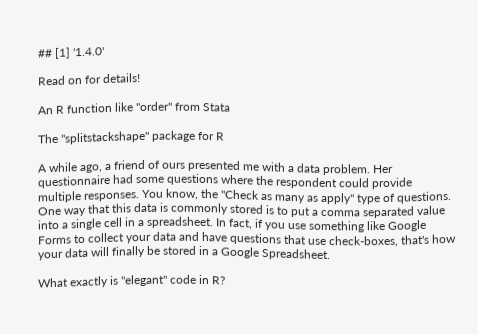## [1] '1.4.0'

Read on for details!

An R function like "order" from Stata

The "splitstackshape" package for R

A while ago, a friend of ours presented me with a data problem. Her questionnaire had some questions where the respondent could provide multiple responses. You know, the "Check as many as apply" type of questions. One way that this data is commonly stored is to put a comma separated value into a single cell in a spreadsheet. In fact, if you use something like Google Forms to collect your data and have questions that use check-boxes, that's how your data will finally be stored in a Google Spreadsheet.

What exactly is "elegant" code in R?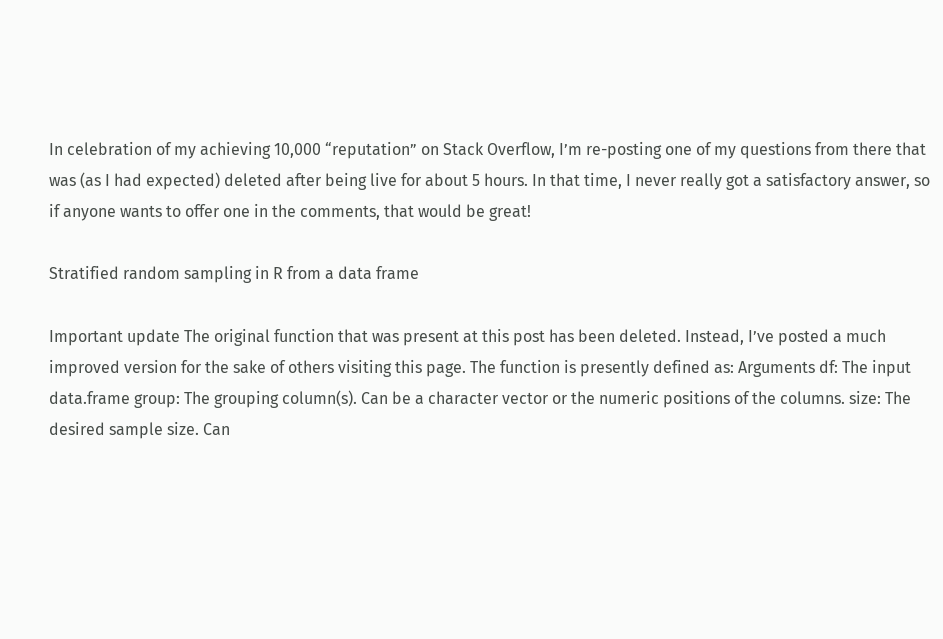In celebration of my achieving 10,000 “reputation” on Stack Overflow, I’m re-posting one of my questions from there that was (as I had expected) deleted after being live for about 5 hours. In that time, I never really got a satisfactory answer, so if anyone wants to offer one in the comments, that would be great!

Stratified random sampling in R from a data frame

Important update The original function that was present at this post has been deleted. Instead, I’ve posted a much improved version for the sake of others visiting this page. The function is presently defined as: Arguments df: The input data.frame group: The grouping column(s). Can be a character vector or the numeric positions of the columns. size: The desired sample size. Can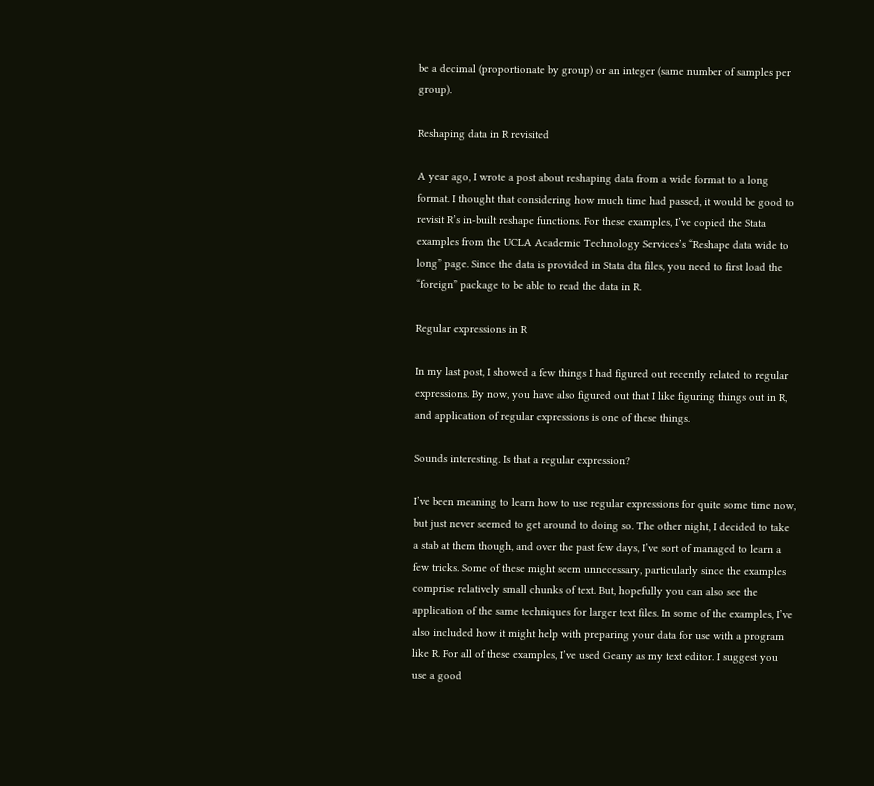be a decimal (proportionate by group) or an integer (same number of samples per group).

Reshaping data in R revisited

A year ago, I wrote a post about reshaping data from a wide format to a long format. I thought that considering how much time had passed, it would be good to revisit R’s in-built reshape functions. For these examples, I’ve copied the Stata examples from the UCLA Academic Technology Services’s “Reshape data wide to long” page. Since the data is provided in Stata dta files, you need to first load the “foreign” package to be able to read the data in R.

Regular expressions in R

In my last post, I showed a few things I had figured out recently related to regular expressions. By now, you have also figured out that I like figuring things out in R, and application of regular expressions is one of these things.

Sounds interesting. Is that a regular expression?

I’ve been meaning to learn how to use regular expressions for quite some time now, but just never seemed to get around to doing so. The other night, I decided to take a stab at them though, and over the past few days, I’ve sort of managed to learn a few tricks. Some of these might seem unnecessary, particularly since the examples comprise relatively small chunks of text. But, hopefully you can also see the application of the same techniques for larger text files. In some of the examples, I’ve also included how it might help with preparing your data for use with a program like R. For all of these examples, I’ve used Geany as my text editor. I suggest you use a good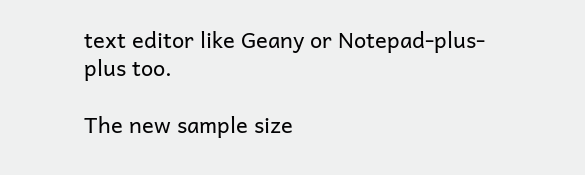text editor like Geany or Notepad-plus-plus too.

The new sample size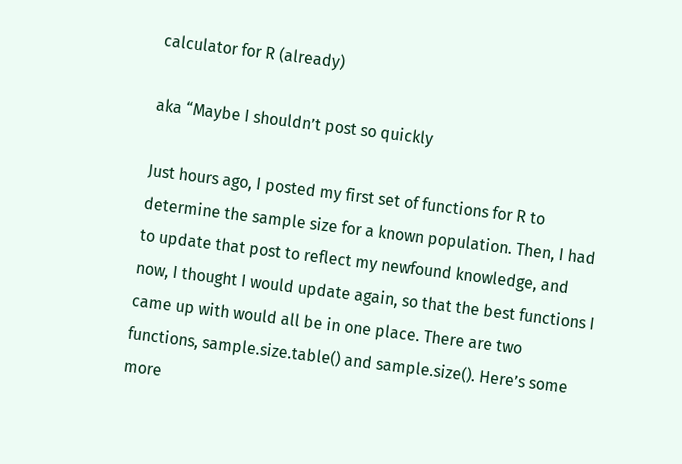calculator for R (already)

aka “Maybe I shouldn’t post so quickly

Just hours ago, I posted my first set of functions for R to determine the sample size for a known population. Then, I had to update that post to reflect my newfound knowledge, and now, I thought I would update again, so that the best functions I came up with would all be in one place. There are two functions, sample.size.table() and sample.size(). Here’s some more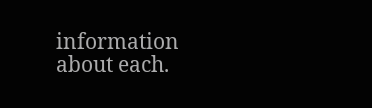information about each.